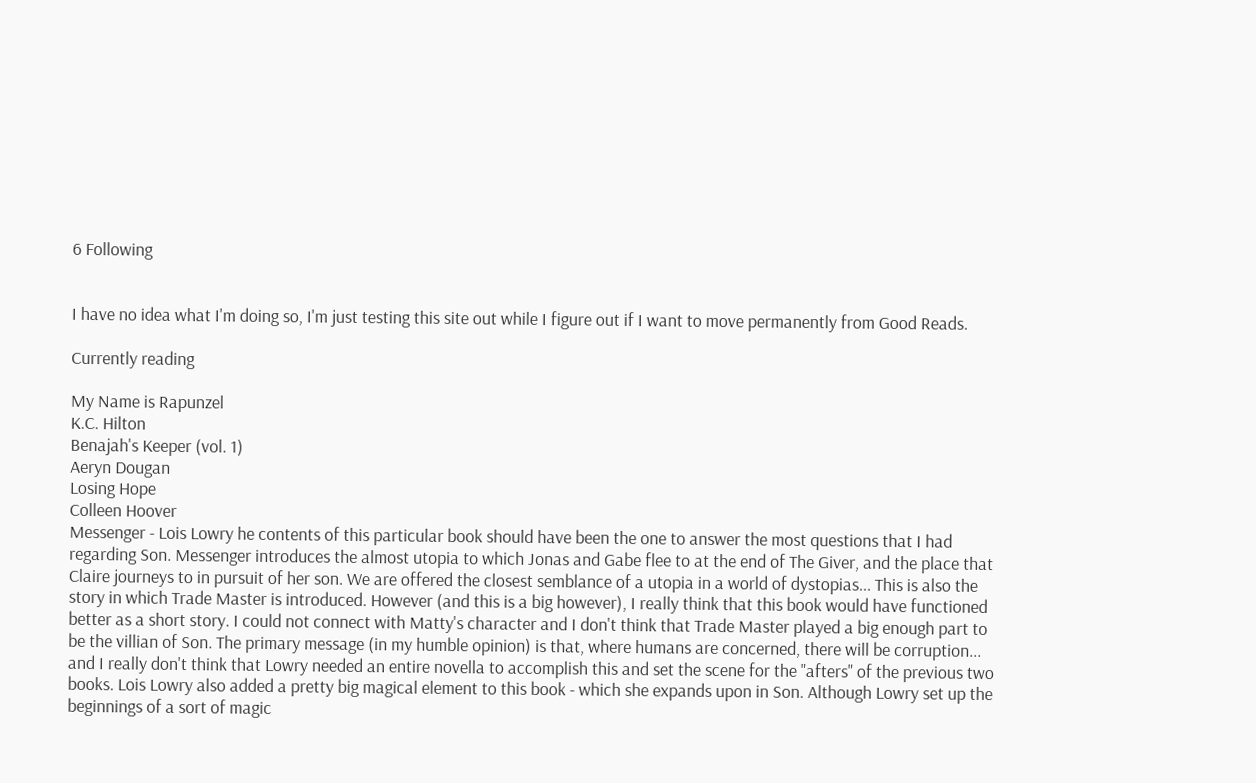6 Following


I have no idea what I'm doing so, I'm just testing this site out while I figure out if I want to move permanently from Good Reads.

Currently reading

My Name is Rapunzel
K.C. Hilton
Benajah's Keeper (vol. 1)
Aeryn Dougan
Losing Hope
Colleen Hoover
Messenger - Lois Lowry he contents of this particular book should have been the one to answer the most questions that I had regarding Son. Messenger introduces the almost utopia to which Jonas and Gabe flee to at the end of The Giver, and the place that Claire journeys to in pursuit of her son. We are offered the closest semblance of a utopia in a world of dystopias... This is also the story in which Trade Master is introduced. However (and this is a big however), I really think that this book would have functioned better as a short story. I could not connect with Matty's character and I don't think that Trade Master played a big enough part to be the villian of Son. The primary message (in my humble opinion) is that, where humans are concerned, there will be corruption... and I really don't think that Lowry needed an entire novella to accomplish this and set the scene for the "afters" of the previous two books. Lois Lowry also added a pretty big magical element to this book - which she expands upon in Son. Although Lowry set up the beginnings of a sort of magic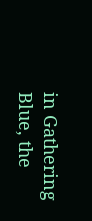in Gathering Blue, the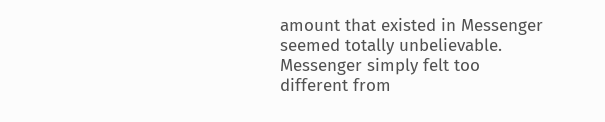amount that existed in Messenger seemed totally unbelievable. Messenger simply felt too different from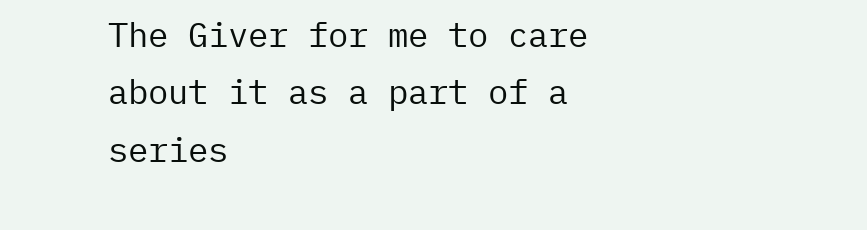The Giver for me to care about it as a part of a series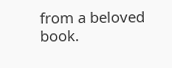from a beloved book.